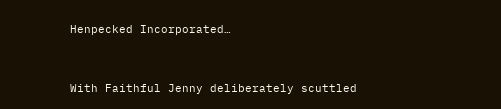Henpecked Incorporated…


With Faithful Jenny deliberately scuttled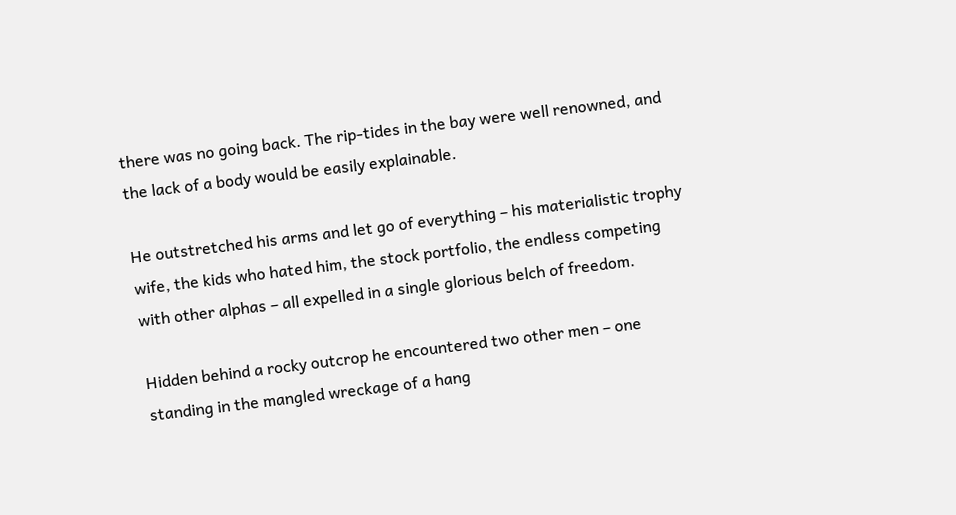there was no going back. The rip-tides in the bay were well renowned, and the lack of a body would be easily explainable.

He outstretched his arms and let go of everything – his materialistic trophy wife, the kids who hated him, the stock portfolio, the endless competing with other alphas – all expelled in a single glorious belch of freedom.

Hidden behind a rocky outcrop he encountered two other men – one standing in the mangled wreckage of a hang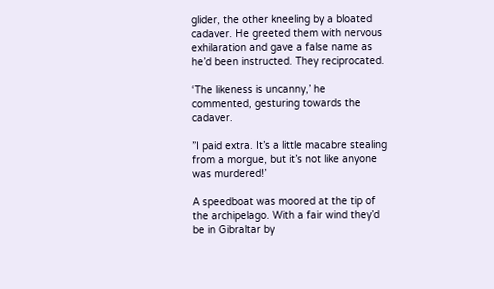glider, the other kneeling by a bloated cadaver. He greeted them with nervous exhilaration and gave a false name as he’d been instructed. They reciprocated.

‘The likeness is uncanny,’ he commented, gesturing towards the cadaver.

”I paid extra. It’s a little macabre stealing from a morgue, but it’s not like anyone was murdered!’

A speedboat was moored at the tip of the archipelago. With a fair wind they’d be in Gibraltar by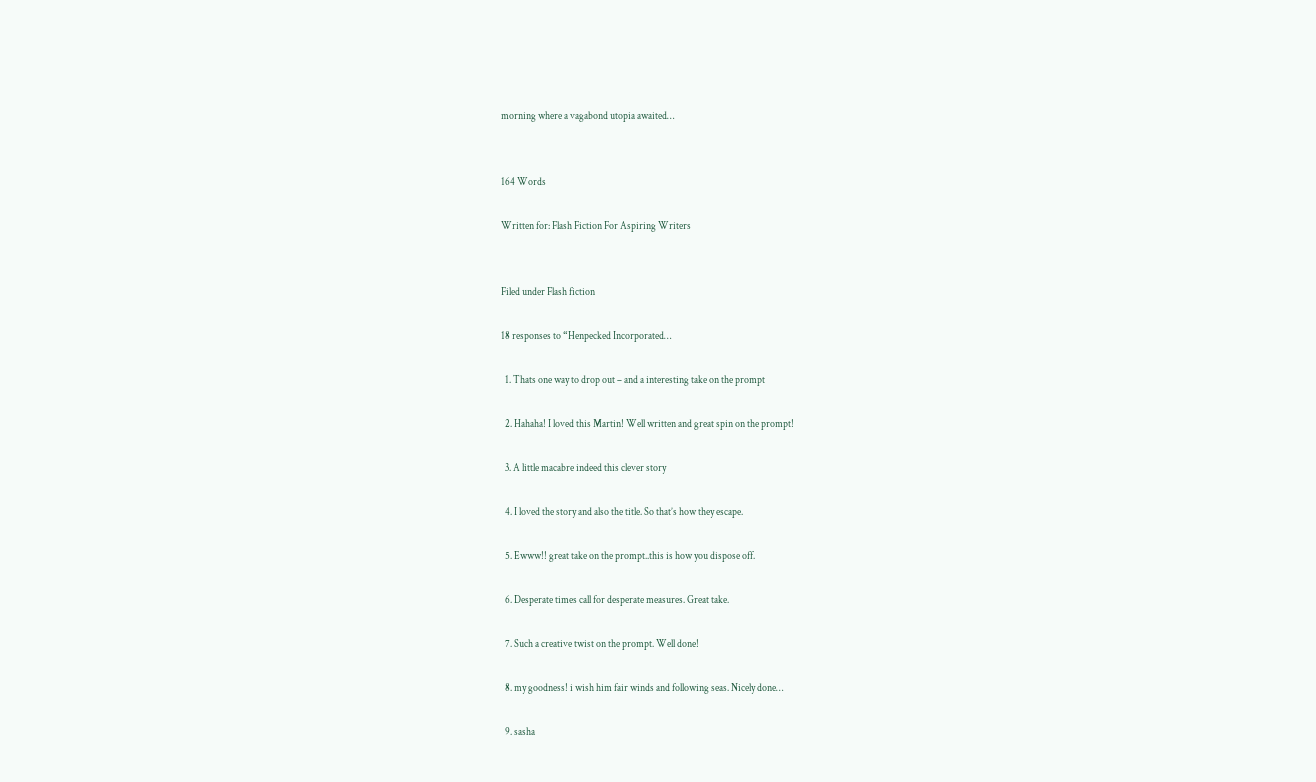morning where a vagabond utopia awaited…


164 Words

Written for: Flash Fiction For Aspiring Writers


Filed under Flash fiction

18 responses to “Henpecked Incorporated…

  1. Thats one way to drop out – and a interesting take on the prompt

  2. Hahaha! I loved this Martin! Well written and great spin on the prompt!

  3. A little macabre indeed this clever story

  4. I loved the story and also the title. So that’s how they escape.

  5. Ewww!! great take on the prompt..this is how you dispose off.

  6. Desperate times call for desperate measures. Great take.

  7. Such a creative twist on the prompt. Well done!

  8. my goodness! i wish him fair winds and following seas. Nicely done…

  9. sasha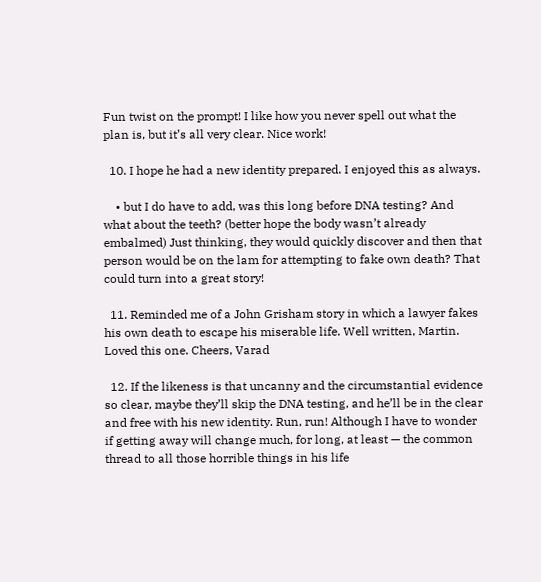Fun twist on the prompt! I like how you never spell out what the plan is, but it’s all very clear. Nice work!

  10. I hope he had a new identity prepared. I enjoyed this as always.

    • but I do have to add, was this long before DNA testing? And what about the teeth? (better hope the body wasn’t already embalmed) Just thinking, they would quickly discover and then that person would be on the lam for attempting to fake own death? That could turn into a great story!

  11. Reminded me of a John Grisham story in which a lawyer fakes his own death to escape his miserable life. Well written, Martin. Loved this one. Cheers, Varad

  12. If the likeness is that uncanny and the circumstantial evidence so clear, maybe they’ll skip the DNA testing, and he’ll be in the clear and free with his new identity. Run, run! Although I have to wonder if getting away will change much, for long, at least — the common thread to all those horrible things in his life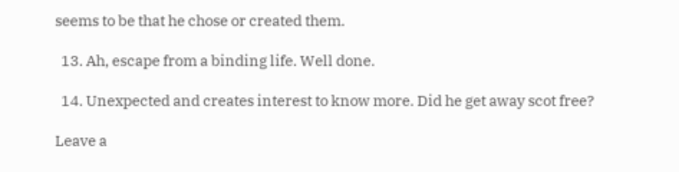seems to be that he chose or created them.

  13. Ah, escape from a binding life. Well done.

  14. Unexpected and creates interest to know more. Did he get away scot free?

Leave a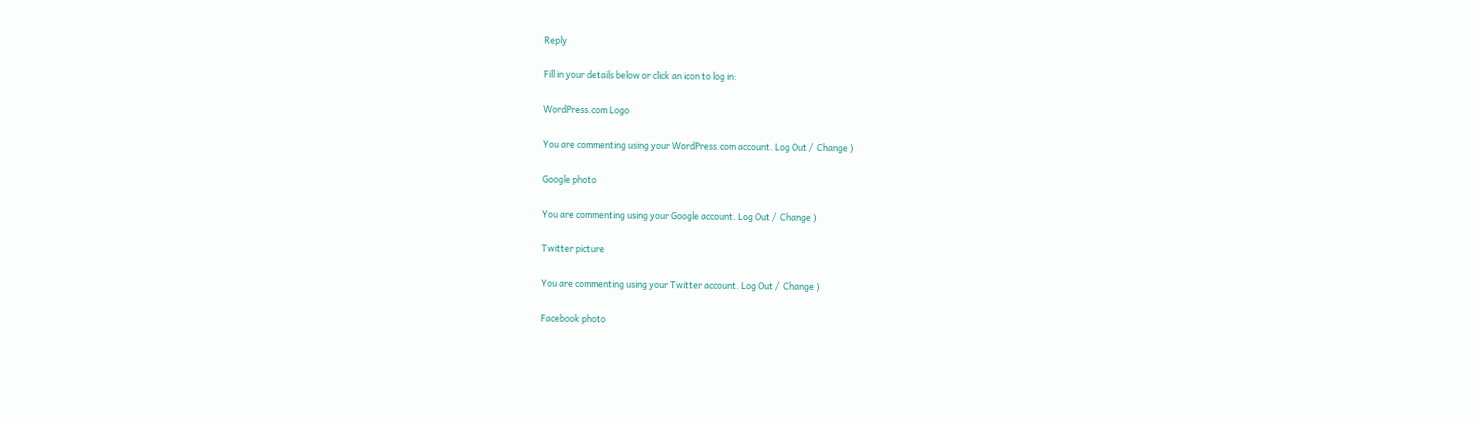Reply

Fill in your details below or click an icon to log in:

WordPress.com Logo

You are commenting using your WordPress.com account. Log Out /  Change )

Google photo

You are commenting using your Google account. Log Out /  Change )

Twitter picture

You are commenting using your Twitter account. Log Out /  Change )

Facebook photo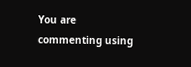You are commenting using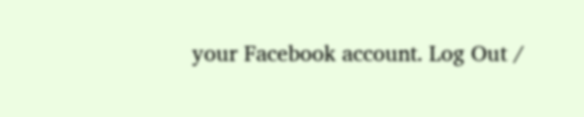your Facebook account. Log Out /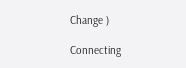Change )

Connecting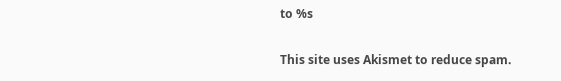to %s

This site uses Akismet to reduce spam.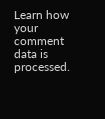Learn how your comment data is processed.